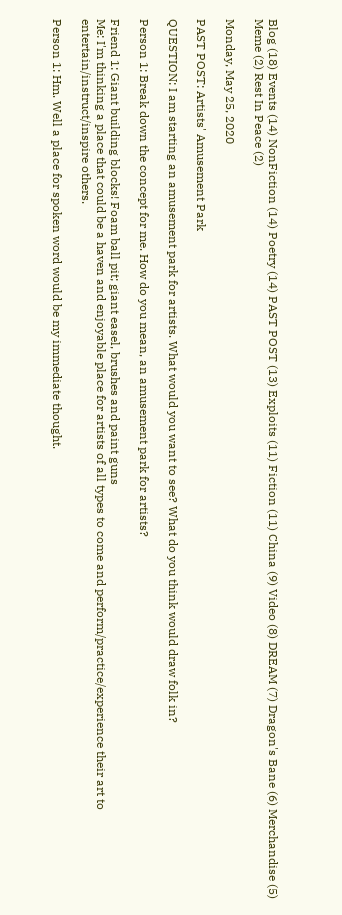Blog (18) Events (14) NonFiction (14) Poetry (14) PAST POST (13) Exploits (11) Fiction (11) China (9) Video (8) DREAM (7) Dragon's Bane (6) Merchandise (5) Meme (2) Rest In Peace (2)

Monday, May 25, 2020

PAST POST: Artists' Amusement Park

QUESTION: I am starting an amusement park for artists. What would you want to see? What do you think would draw folk in?

Person 1: Break down the concept for me. How do you mean, an amusement park for artists?

Friend 1: Giant building blocks! Foam ball pit; giant easel, brushes and paint guns
Me: I'm thinking a place that could be a haven and enjoyable place for artists of all types to come and perform/practice/experience their art to entertain/instruct/inspire others.

Person 1: Hm. Well a place for spoken word would be my immediate thought.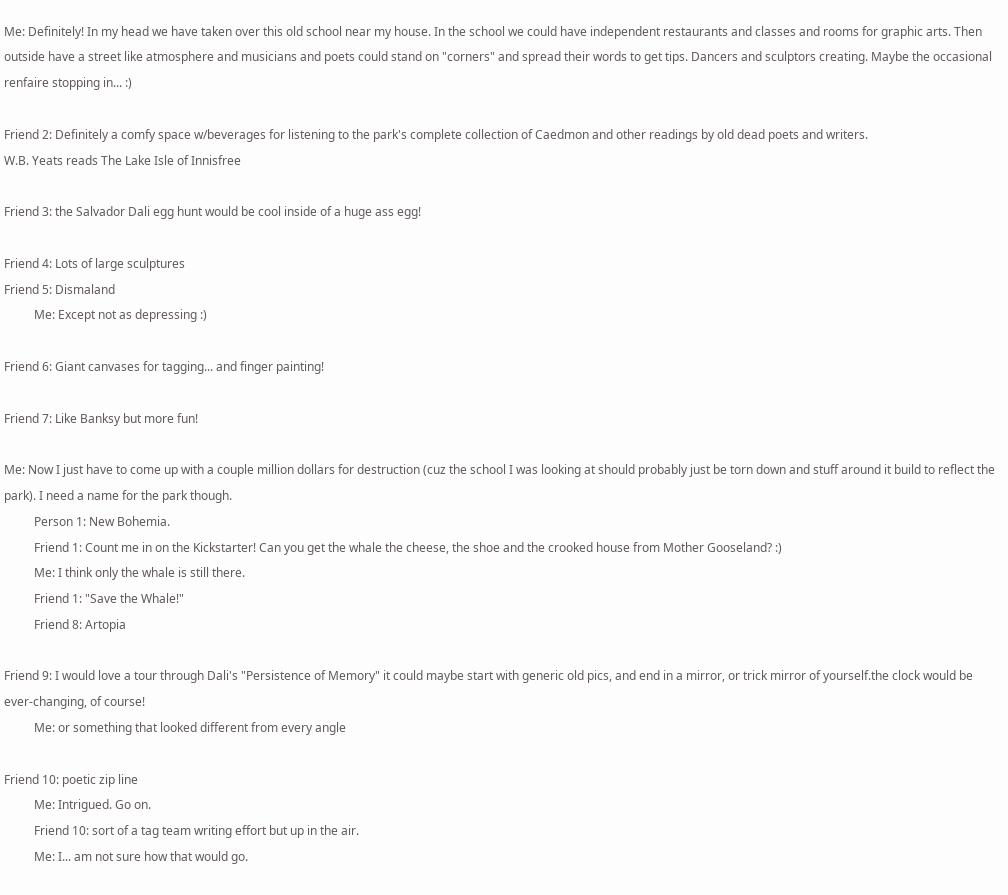Me: Definitely! In my head we have taken over this old school near my house. In the school we could have independent restaurants and classes and rooms for graphic arts. Then outside have a street like atmosphere and musicians and poets could stand on "corners" and spread their words to get tips. Dancers and sculptors creating. Maybe the occasional renfaire stopping in... :)

Friend 2: Definitely a comfy space w/beverages for listening to the park's complete collection of Caedmon and other readings by old dead poets and writers.
W.B. Yeats reads The Lake Isle of Innisfree

Friend 3: the Salvador Dali egg hunt would be cool inside of a huge ass egg!

Friend 4: Lots of large sculptures
Friend 5: Dismaland
          Me: Except not as depressing :)

Friend 6: Giant canvases for tagging... and finger painting!

Friend 7: Like Banksy but more fun!

Me: Now I just have to come up with a couple million dollars for destruction (cuz the school I was looking at should probably just be torn down and stuff around it build to reflect the park). I need a name for the park though.
          Person 1: New Bohemia.
          Friend 1: Count me in on the Kickstarter! Can you get the whale the cheese, the shoe and the crooked house from Mother Gooseland? :)
          Me: I think only the whale is still there.
          Friend 1: "Save the Whale!"
          Friend 8: Artopia

Friend 9: I would love a tour through Dali's "Persistence of Memory" it could maybe start with generic old pics, and end in a mirror, or trick mirror of yourself.the clock would be ever-changing, of course!
          Me: or something that looked different from every angle

Friend 10: poetic zip line
          Me: Intrigued. Go on.
          Friend 10: sort of a tag team writing effort but up in the air.
          Me: I... am not sure how that would go.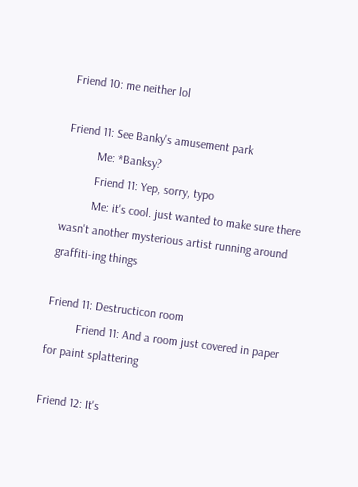Friend 10: me neither lol

Friend 11: See Banky's amusement park
          Me: *Banksy?
          Friend 11: Yep, sorry, typo
          Me: it's cool. just wanted to make sure there wasn't another mysterious artist running around graffiti-ing things

Friend 11: Destructicon room
          Friend 11: And a room just covered in paper for paint splattering

Friend 12: It's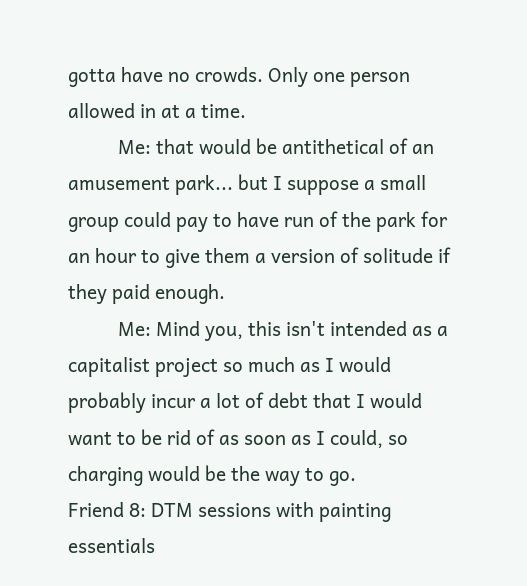gotta have no crowds. Only one person allowed in at a time.
          Me: that would be antithetical of an amusement park... but I suppose a small group could pay to have run of the park for an hour to give them a version of solitude if they paid enough.
          Me: Mind you, this isn't intended as a capitalist project so much as I would probably incur a lot of debt that I would want to be rid of as soon as I could, so charging would be the way to go.
Friend 8: DTM sessions with painting essentials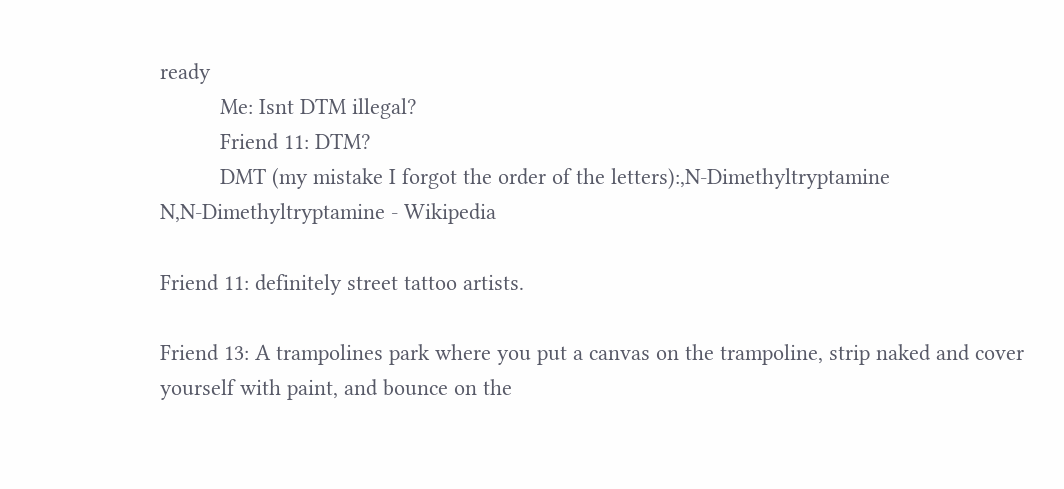ready
          Me: Isnt DTM illegal?
          Friend 11: DTM?
          DMT (my mistake I forgot the order of the letters):,N-Dimethyltryptamine
N,N-Dimethyltryptamine - Wikipedia

Friend 11: definitely street tattoo artists.

Friend 13: A trampolines park where you put a canvas on the trampoline, strip naked and cover yourself with paint, and bounce on the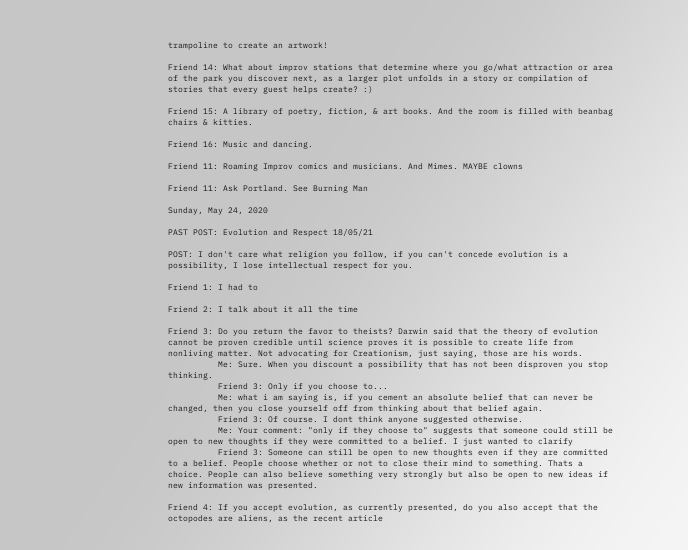trampoline to create an artwork!

Friend 14: What about improv stations that determine where you go/what attraction or area of the park you discover next, as a larger plot unfolds in a story or compilation of stories that every guest helps create? :)

Friend 15: A library of poetry, fiction, & art books. And the room is filled with beanbag chairs & kitties.

Friend 16: Music and dancing.

Friend 11: Roaming Improv comics and musicians. And Mimes. MAYBE clowns

Friend 11: Ask Portland. See Burning Man

Sunday, May 24, 2020

PAST POST: Evolution and Respect 18/05/21

POST: I don't care what religion you follow, if you can't concede evolution is a possibility, I lose intellectual respect for you.

Friend 1: I had to

Friend 2: I talk about it all the time

Friend 3: Do you return the favor to theists? Darwin said that the theory of evolution cannot be proven credible until science proves it is possible to create life from nonliving matter. Not advocating for Creationism, just saying, those are his words.
          Me: Sure. When you discount a possibility that has not been disproven you stop thinking.
          Friend 3: Only if you choose to...
          Me: what i am saying is, if you cement an absolute belief that can never be changed, then you close yourself off from thinking about that belief again.
          Friend 3: Of course. I dont think anyone suggested otherwise.
          Me: Your comment: "only if they choose to" suggests that someone could still be open to new thoughts if they were committed to a belief. I just wanted to clarify
          Friend 3: Someone can still be open to new thoughts even if they are committed to a belief. People choose whether or not to close their mind to something. Thats a choice. People can also believe something very strongly but also be open to new ideas if new information was presented.

Friend 4: If you accept evolution, as currently presented, do you also accept that the octopodes are aliens, as the recent article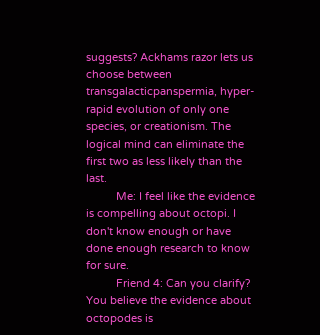suggests? Ackhams razor lets us choose between transgalacticpanspermia, hyper-rapid evolution of only one species, or creationism. The logical mind can eliminate the first two as less likely than the last.
          Me: I feel like the evidence is compelling about octopi. I don't know enough or have done enough research to know for sure.
          Friend 4: Can you clarify? You believe the evidence about octopodes is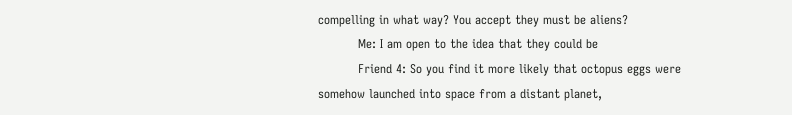compelling in what way? You accept they must be aliens?
          Me: I am open to the idea that they could be
          Friend 4: So you find it more likely that octopus eggs were somehow launched into space from a distant planet,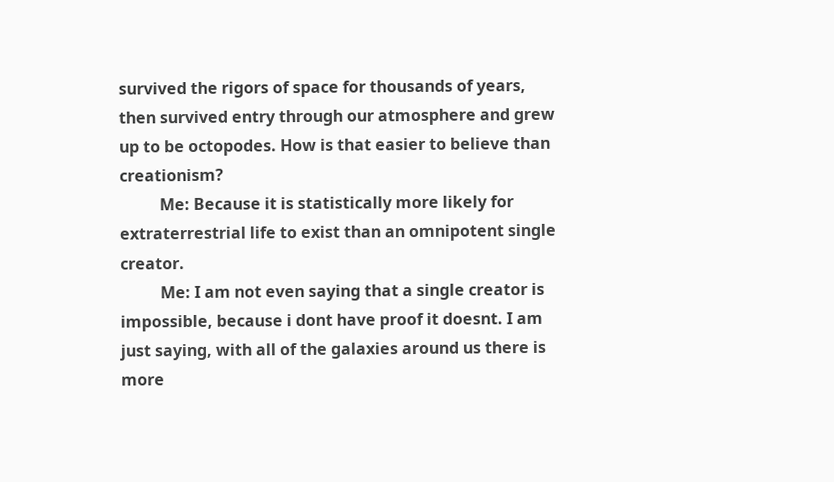survived the rigors of space for thousands of years, then survived entry through our atmosphere and grew up to be octopodes. How is that easier to believe than creationism?
          Me: Because it is statistically more likely for extraterrestrial life to exist than an omnipotent single creator.
          Me: I am not even saying that a single creator is impossible, because i dont have proof it doesnt. I am just saying, with all of the galaxies around us there is more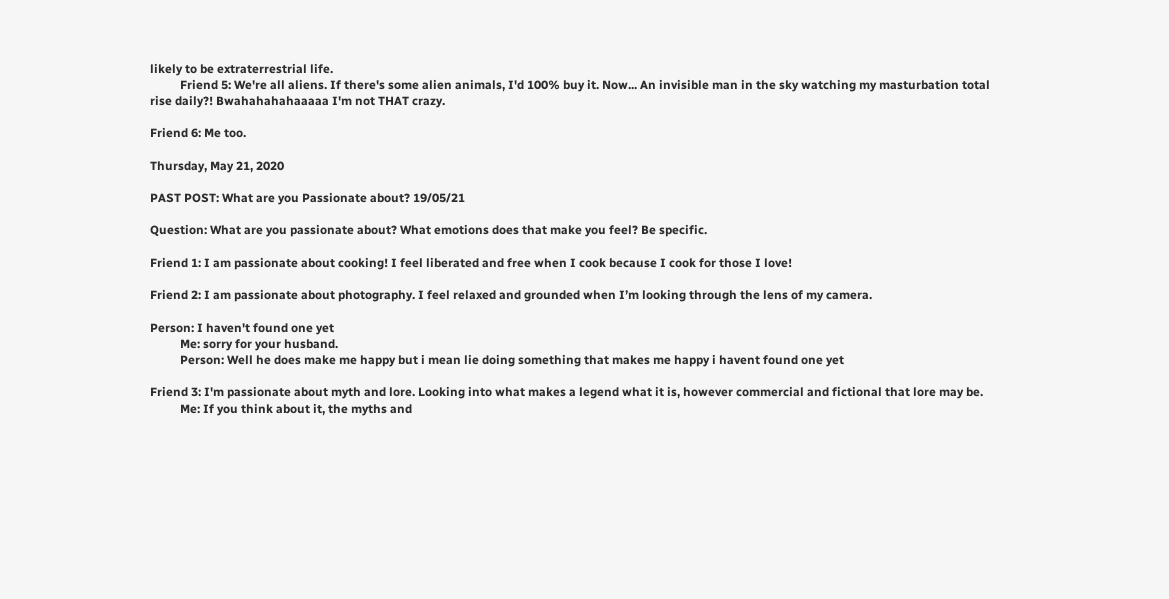likely to be extraterrestrial life.
          Friend 5: We're all aliens. If there's some alien animals, I'd 100% buy it. Now... An invisible man in the sky watching my masturbation total rise daily?! Bwahahahahaaaaa I'm not THAT crazy.

Friend 6: Me too.

Thursday, May 21, 2020

PAST POST: What are you Passionate about? 19/05/21

Question: What are you passionate about? What emotions does that make you feel? Be specific.

Friend 1: I am passionate about cooking! I feel liberated and free when I cook because I cook for those I love!

Friend 2: I am passionate about photography. I feel relaxed and grounded when I’m looking through the lens of my camera.

Person: I haven't found one yet
          Me: sorry for your husband.
          Person: Well he does make me happy but i mean lie doing something that makes me happy i havent found one yet

Friend 3: I'm passionate about myth and lore. Looking into what makes a legend what it is, however commercial and fictional that lore may be.
          Me: If you think about it, the myths and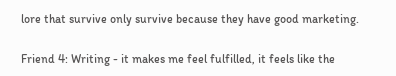lore that survive only survive because they have good marketing.

Friend 4: Writing - it makes me feel fulfilled, it feels like the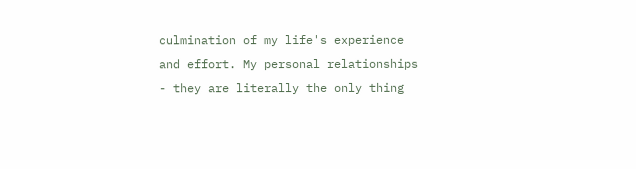culmination of my life's experience and effort. My personal relationships - they are literally the only thing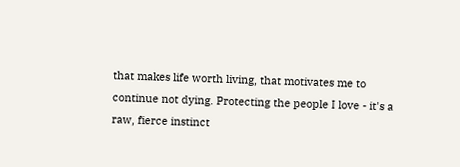that makes life worth living, that motivates me to continue not dying. Protecting the people I love - it's a raw, fierce instinct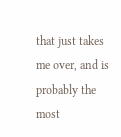that just takes me over, and is probably the most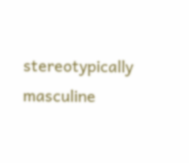stereotypically masculine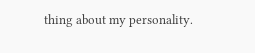thing about my personality.